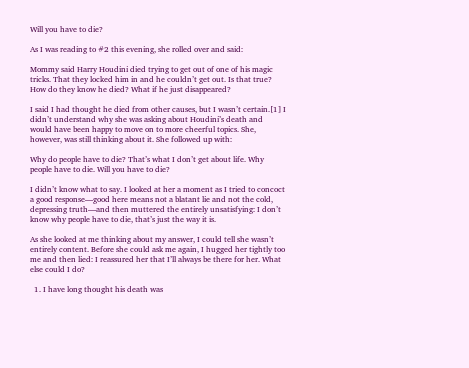Will you have to die?

As I was reading to #2 this evening, she rolled over and said:

Mommy said Harry Houdini died trying to get out of one of his magic tricks. That they locked him in and he couldn’t get out. Is that true? How do they know he died? What if he just disappeared?

I said I had thought he died from other causes, but I wasn’t certain.[1] I didn’t understand why she was asking about Houdini’s death and would have been happy to move on to more cheerful topics. She, however, was still thinking about it. She followed up with:

Why do people have to die? That’s what I don’t get about life. Why people have to die. Will you have to die?

I didn’t know what to say. I looked at her a moment as I tried to concoct a good response—good here means not a blatant lie and not the cold, depressing truth—and then muttered the entirely unsatisfying: I don’t know why people have to die, that’s just the way it is.

As she looked at me thinking about my answer, I could tell she wasn’t entirely content. Before she could ask me again, I hugged her tightly too me and then lied: I reassured her that I’ll always be there for her. What else could I do?

  1. I have long thought his death was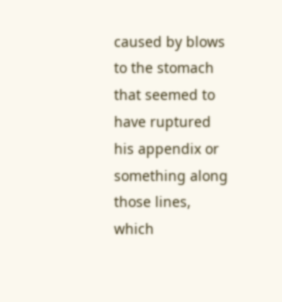caused by blows to the stomach that seemed to have ruptured his appendix or something along those lines, which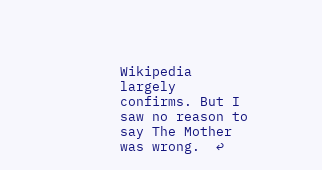Wikipedia largely confirms. But I saw no reason to say The Mother was wrong.  ↩